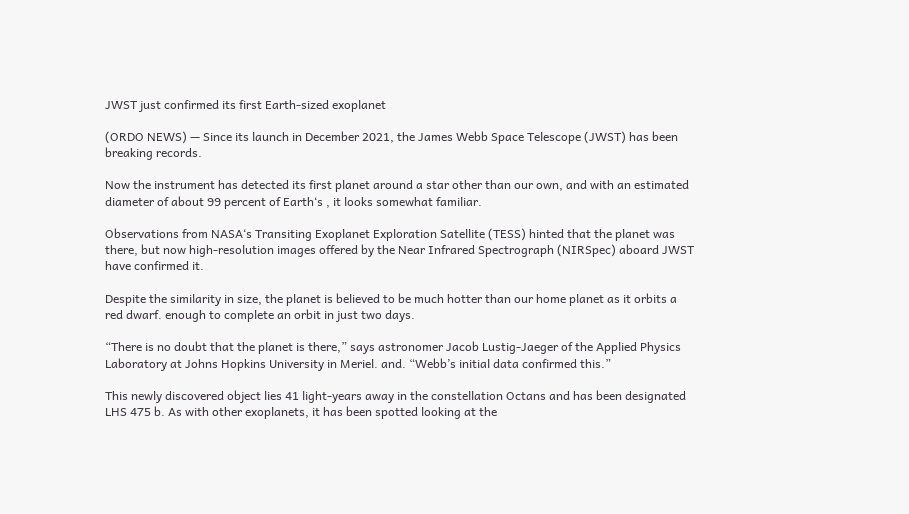JWST just confirmed its first Earth-sized exoplanet

(ORDO NEWS) — Since its launch in December 2021, the James Webb Space Telescope (JWST) has been breaking records.

Now the instrument has detected its first planet around a star other than our own, and with an estimated diameter of about 99 percent of Earth‘s , it looks somewhat familiar.

Observations from NASA‘s Transiting Exoplanet Exploration Satellite (TESS) hinted that the planet was there, but now high-resolution images offered by the Near Infrared Spectrograph (NIRSpec) aboard JWST have confirmed it.

Despite the similarity in size, the planet is believed to be much hotter than our home planet as it orbits a red dwarf. enough to complete an orbit in just two days.

“There is no doubt that the planet is there,” says astronomer Jacob Lustig-Jaeger of the Applied Physics Laboratory at Johns Hopkins University in Meriel. and. “Webb’s initial data confirmed this.”

This newly discovered object lies 41 light-years away in the constellation Octans and has been designated LHS 475 b. As with other exoplanets, it has been spotted looking at the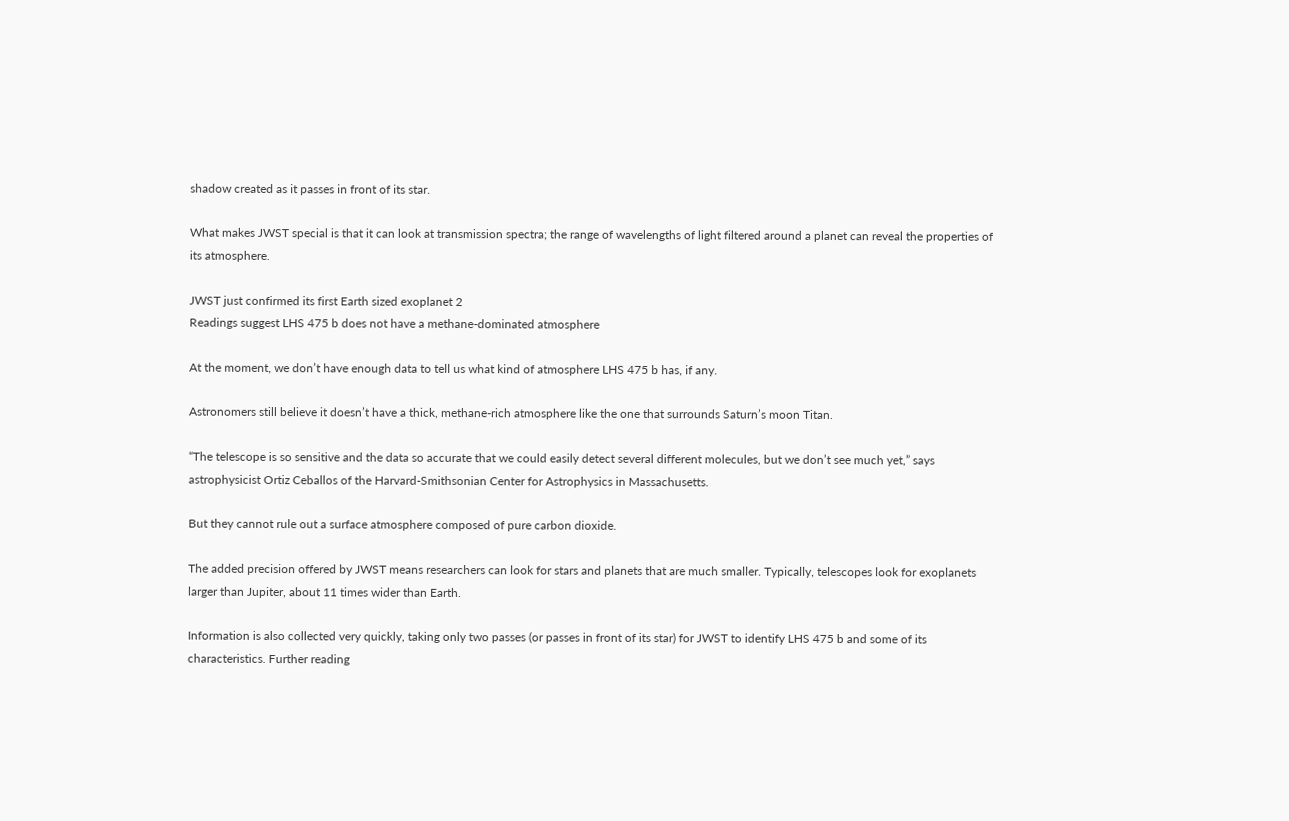shadow created as it passes in front of its star.

What makes JWST special is that it can look at transmission spectra; the range of wavelengths of light filtered around a planet can reveal the properties of its atmosphere.

JWST just confirmed its first Earth sized exoplanet 2
Readings suggest LHS 475 b does not have a methane-dominated atmosphere

At the moment, we don’t have enough data to tell us what kind of atmosphere LHS 475 b has, if any.

Astronomers still believe it doesn’t have a thick, methane-rich atmosphere like the one that surrounds Saturn’s moon Titan.

“The telescope is so sensitive and the data so accurate that we could easily detect several different molecules, but we don’t see much yet,” says astrophysicist Ortiz Ceballos of the Harvard-Smithsonian Center for Astrophysics in Massachusetts.

But they cannot rule out a surface atmosphere composed of pure carbon dioxide.

The added precision offered by JWST means researchers can look for stars and planets that are much smaller. Typically, telescopes look for exoplanets larger than Jupiter, about 11 times wider than Earth.

Information is also collected very quickly, taking only two passes (or passes in front of its star) for JWST to identify LHS 475 b and some of its characteristics. Further reading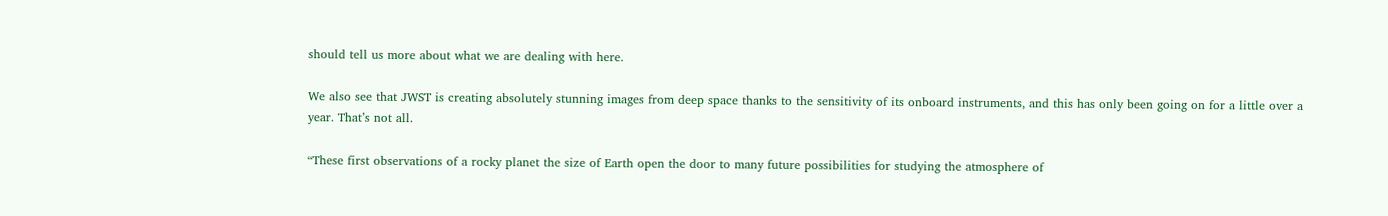should tell us more about what we are dealing with here.

We also see that JWST is creating absolutely stunning images from deep space thanks to the sensitivity of its onboard instruments, and this has only been going on for a little over a year. That’s not all.

“These first observations of a rocky planet the size of Earth open the door to many future possibilities for studying the atmosphere of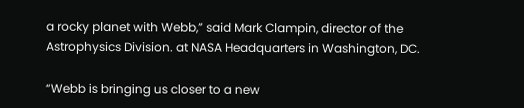a rocky planet with Webb,” said Mark Clampin, director of the Astrophysics Division. at NASA Headquarters in Washington, DC.

“Webb is bringing us closer to a new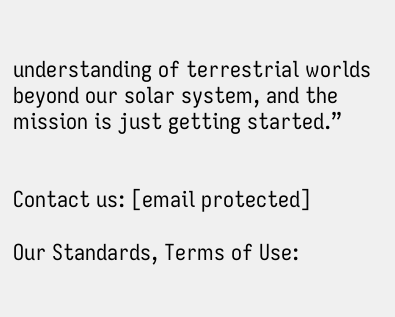understanding of terrestrial worlds beyond our solar system, and the mission is just getting started.”


Contact us: [email protected]

Our Standards, Terms of Use: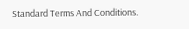Standard Terms And Conditions.